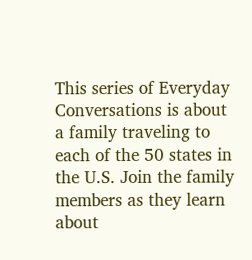This series of Everyday Conversations is about a family traveling to each of the 50 states in the U.S. Join the family members as they learn about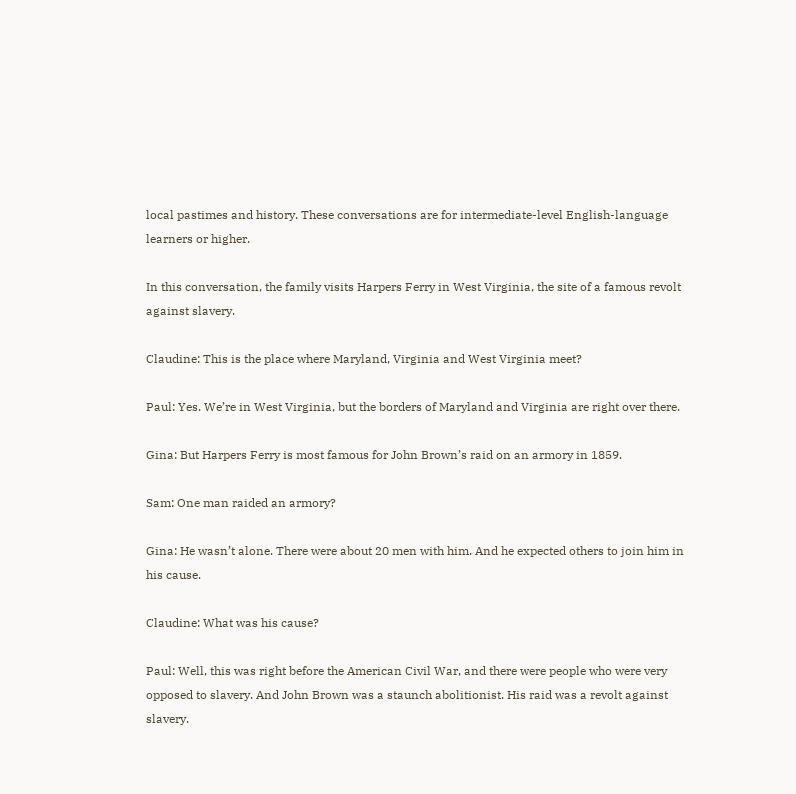local pastimes and history. These conversations are for intermediate-level English-language learners or higher.

In this conversation, the family visits Harpers Ferry in West Virginia, the site of a famous revolt against slavery.

Claudine: This is the place where Maryland, Virginia and West Virginia meet?

Paul: Yes. We’re in West Virginia, but the borders of Maryland and Virginia are right over there.

Gina: But Harpers Ferry is most famous for John Brown’s raid on an armory in 1859.

Sam: One man raided an armory?

Gina: He wasn’t alone. There were about 20 men with him. And he expected others to join him in his cause.

Claudine: What was his cause?

Paul: Well, this was right before the American Civil War, and there were people who were very opposed to slavery. And John Brown was a staunch abolitionist. His raid was a revolt against slavery.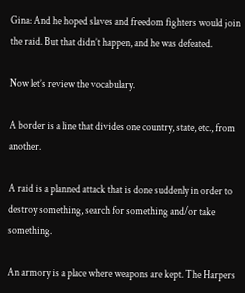Gina: And he hoped slaves and freedom fighters would join the raid. But that didn’t happen, and he was defeated.

Now let’s review the vocabulary.

A border is a line that divides one country, state, etc., from another.

A raid is a planned attack that is done suddenly in order to destroy something, search for something and/or take something.

An armory is a place where weapons are kept. The Harpers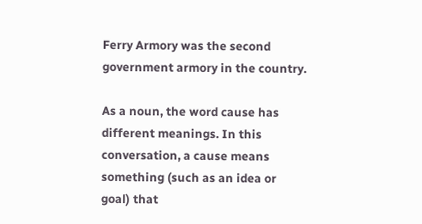Ferry Armory was the second government armory in the country.

As a noun, the word cause has different meanings. In this conversation, a cause means something (such as an idea or goal) that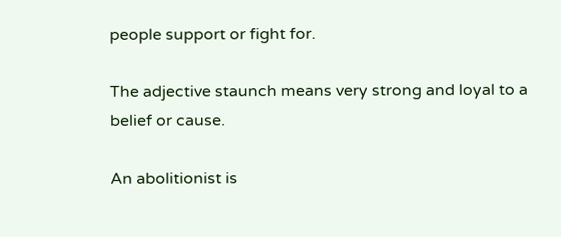people support or fight for.

The adjective staunch means very strong and loyal to a belief or cause.

An abolitionist is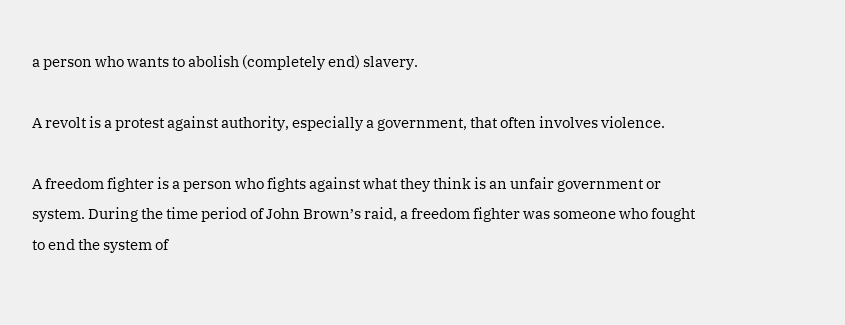a person who wants to abolish (completely end) slavery.

A revolt is a protest against authority, especially a government, that often involves violence.

A freedom fighter is a person who fights against what they think is an unfair government or system. During the time period of John Brown’s raid, a freedom fighter was someone who fought to end the system of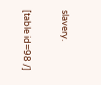slavery.

[table id=98 /]